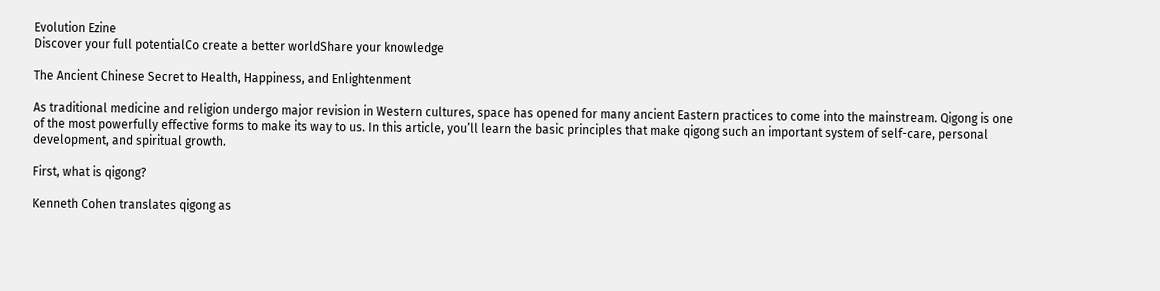Evolution Ezine
Discover your full potentialCo create a better worldShare your knowledge

The Ancient Chinese Secret to Health, Happiness, and Enlightenment

As traditional medicine and religion undergo major revision in Western cultures, space has opened for many ancient Eastern practices to come into the mainstream. Qigong is one of the most powerfully effective forms to make its way to us. In this article, you’ll learn the basic principles that make qigong such an important system of self-care, personal development, and spiritual growth.

First, what is qigong?

Kenneth Cohen translates qigong as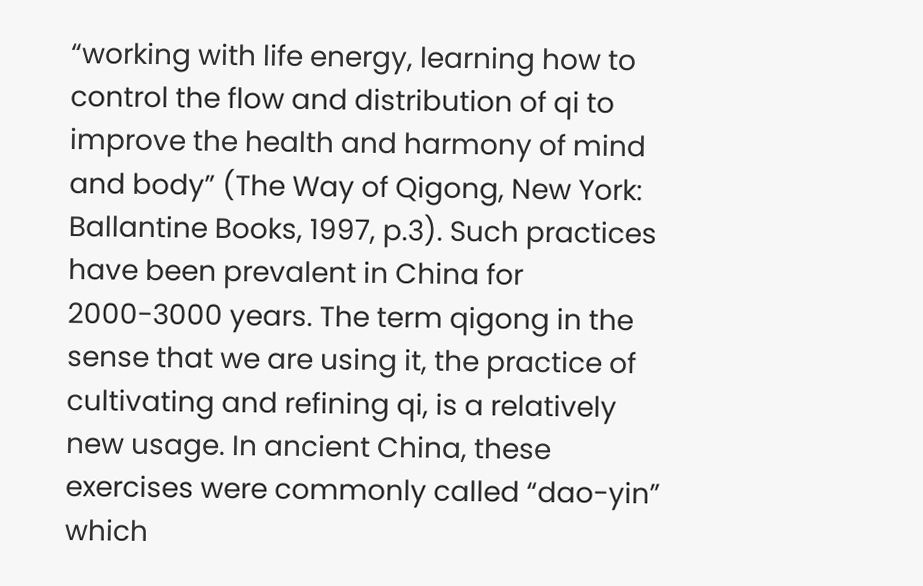“working with life energy, learning how to control the flow and distribution of qi to improve the health and harmony of mind and body” (The Way of Qigong, New York: Ballantine Books, 1997, p.3). Such practices have been prevalent in China for 2000-3000 years. The term qigong in the sense that we are using it, the practice of cultivating and refining qi, is a relatively new usage. In ancient China, these exercises were commonly called “dao-yin” which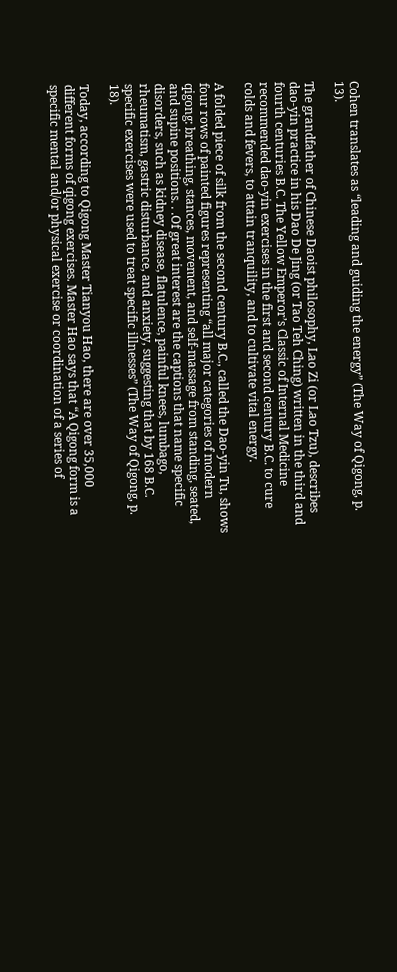Cohen translates as “leading and guiding the energy” (The Way of Qigong, p. 13).

The grandfather of Chinese Daoist philosophy, Lao Zi (or Lao Tzu), describes dao-yin practice in his Dao De Jing (or Tao Teh Ching) written in the third and fourth centuries B.C. The Yellow Emperor’s Classic of Internal Medicine recommended dao-yin exercises in the first and second century B.C. to cure colds and fevers, to attain tranquility, and to cultivate vital energy.

A folded piece of silk from the second century B.C., called the Dao-yin Tu, shows four rows of painted figures representing “all major categories of modern qigong: breathing, stances, movement, and self-massage from standing, seated, and supine positions. . .Of great interest are the captions that name specific disorders, such as kidney disease, flatulence, painful knees, lumbago, rheumatism, gastric disturbance, and anxiety, suggesting that by 168 B.C. specific exercises were used to treat specific illnesses” (The Way of Qigong, p. 18).

Today, according to Qigong Master Tianyou Hao, there are over 35,000 different forms of qigong exercises. Master Hao says that “A Qigong form is a specific mental and/or physical exercise or coordination of a series of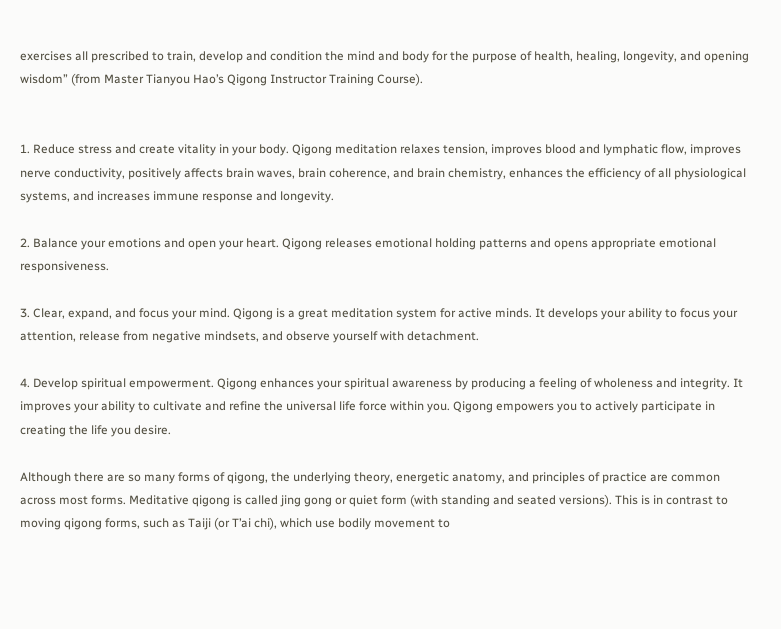exercises all prescribed to train, develop and condition the mind and body for the purpose of health, healing, longevity, and opening wisdom” (from Master Tianyou Hao’s Qigong Instructor Training Course).


1. Reduce stress and create vitality in your body. Qigong meditation relaxes tension, improves blood and lymphatic flow, improves nerve conductivity, positively affects brain waves, brain coherence, and brain chemistry, enhances the efficiency of all physiological systems, and increases immune response and longevity.

2. Balance your emotions and open your heart. Qigong releases emotional holding patterns and opens appropriate emotional responsiveness.

3. Clear, expand, and focus your mind. Qigong is a great meditation system for active minds. It develops your ability to focus your attention, release from negative mindsets, and observe yourself with detachment.

4. Develop spiritual empowerment. Qigong enhances your spiritual awareness by producing a feeling of wholeness and integrity. It improves your ability to cultivate and refine the universal life force within you. Qigong empowers you to actively participate in creating the life you desire.

Although there are so many forms of qigong, the underlying theory, energetic anatomy, and principles of practice are common across most forms. Meditative qigong is called jing gong or quiet form (with standing and seated versions). This is in contrast to moving qigong forms, such as Taiji (or T’ai chi), which use bodily movement to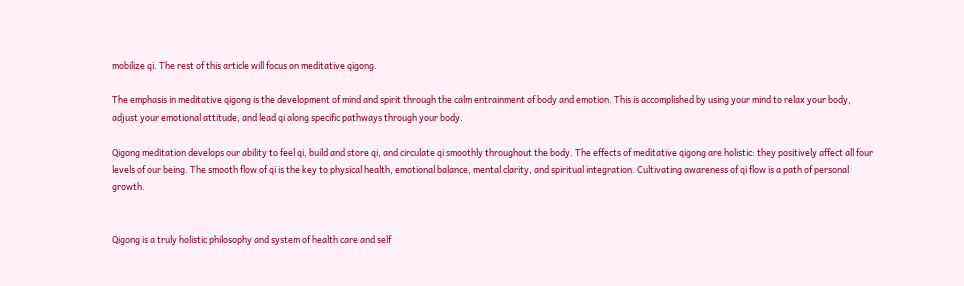mobilize qi. The rest of this article will focus on meditative qigong.

The emphasis in meditative qigong is the development of mind and spirit through the calm entrainment of body and emotion. This is accomplished by using your mind to relax your body, adjust your emotional attitude, and lead qi along specific pathways through your body.

Qigong meditation develops our ability to feel qi, build and store qi, and circulate qi smoothly throughout the body. The effects of meditative qigong are holistic: they positively affect all four levels of our being. The smooth flow of qi is the key to physical health, emotional balance, mental clarity, and spiritual integration. Cultivating awareness of qi flow is a path of personal growth.


Qigong is a truly holistic philosophy and system of health care and self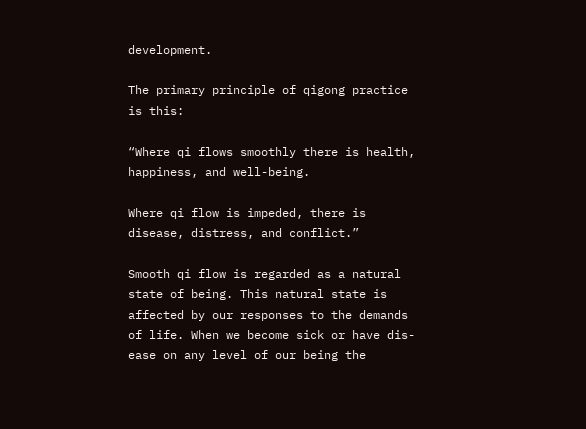development.

The primary principle of qigong practice is this:

“Where qi flows smoothly there is health, happiness, and well-being.

Where qi flow is impeded, there is disease, distress, and conflict.”

Smooth qi flow is regarded as a natural state of being. This natural state is affected by our responses to the demands of life. When we become sick or have dis-ease on any level of our being the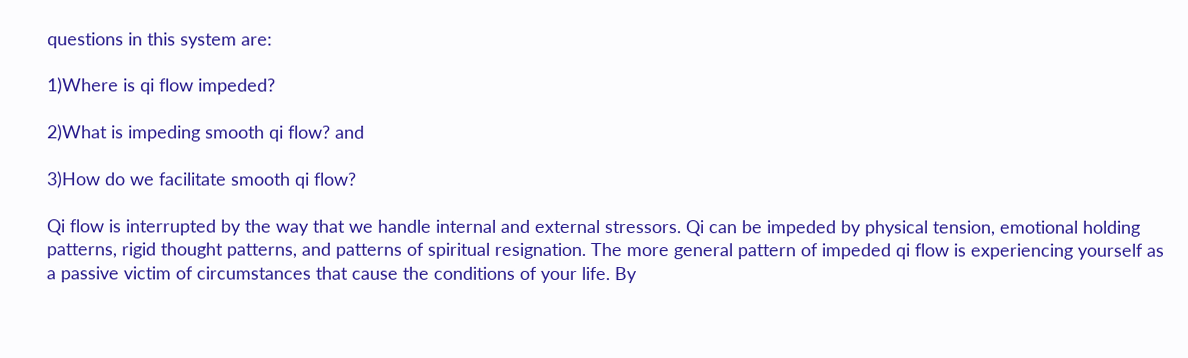questions in this system are:

1)Where is qi flow impeded?

2)What is impeding smooth qi flow? and

3)How do we facilitate smooth qi flow?

Qi flow is interrupted by the way that we handle internal and external stressors. Qi can be impeded by physical tension, emotional holding patterns, rigid thought patterns, and patterns of spiritual resignation. The more general pattern of impeded qi flow is experiencing yourself as a passive victim of circumstances that cause the conditions of your life. By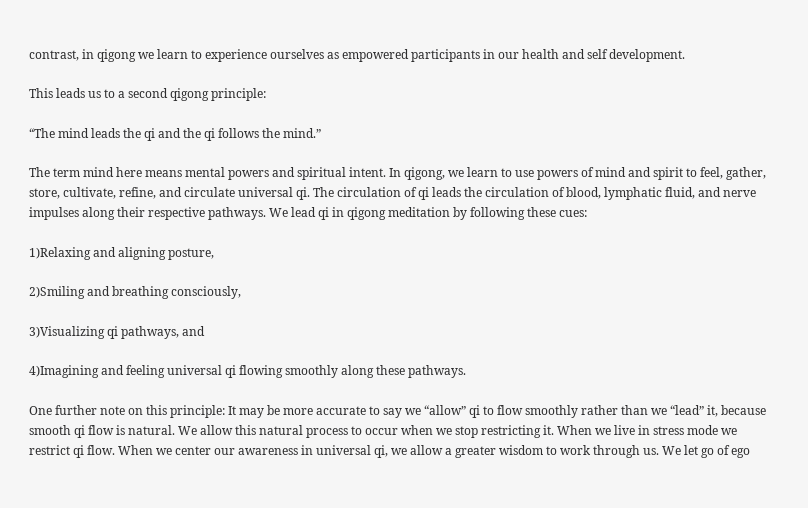contrast, in qigong we learn to experience ourselves as empowered participants in our health and self development.

This leads us to a second qigong principle:

“The mind leads the qi and the qi follows the mind.”

The term mind here means mental powers and spiritual intent. In qigong, we learn to use powers of mind and spirit to feel, gather, store, cultivate, refine, and circulate universal qi. The circulation of qi leads the circulation of blood, lymphatic fluid, and nerve impulses along their respective pathways. We lead qi in qigong meditation by following these cues:

1)Relaxing and aligning posture,

2)Smiling and breathing consciously,

3)Visualizing qi pathways, and

4)Imagining and feeling universal qi flowing smoothly along these pathways.

One further note on this principle: It may be more accurate to say we “allow” qi to flow smoothly rather than we “lead” it, because smooth qi flow is natural. We allow this natural process to occur when we stop restricting it. When we live in stress mode we restrict qi flow. When we center our awareness in universal qi, we allow a greater wisdom to work through us. We let go of ego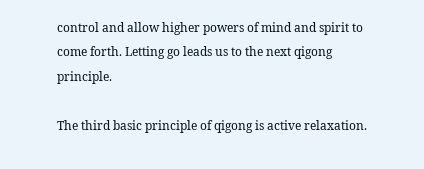control and allow higher powers of mind and spirit to come forth. Letting go leads us to the next qigong principle.

The third basic principle of qigong is active relaxation.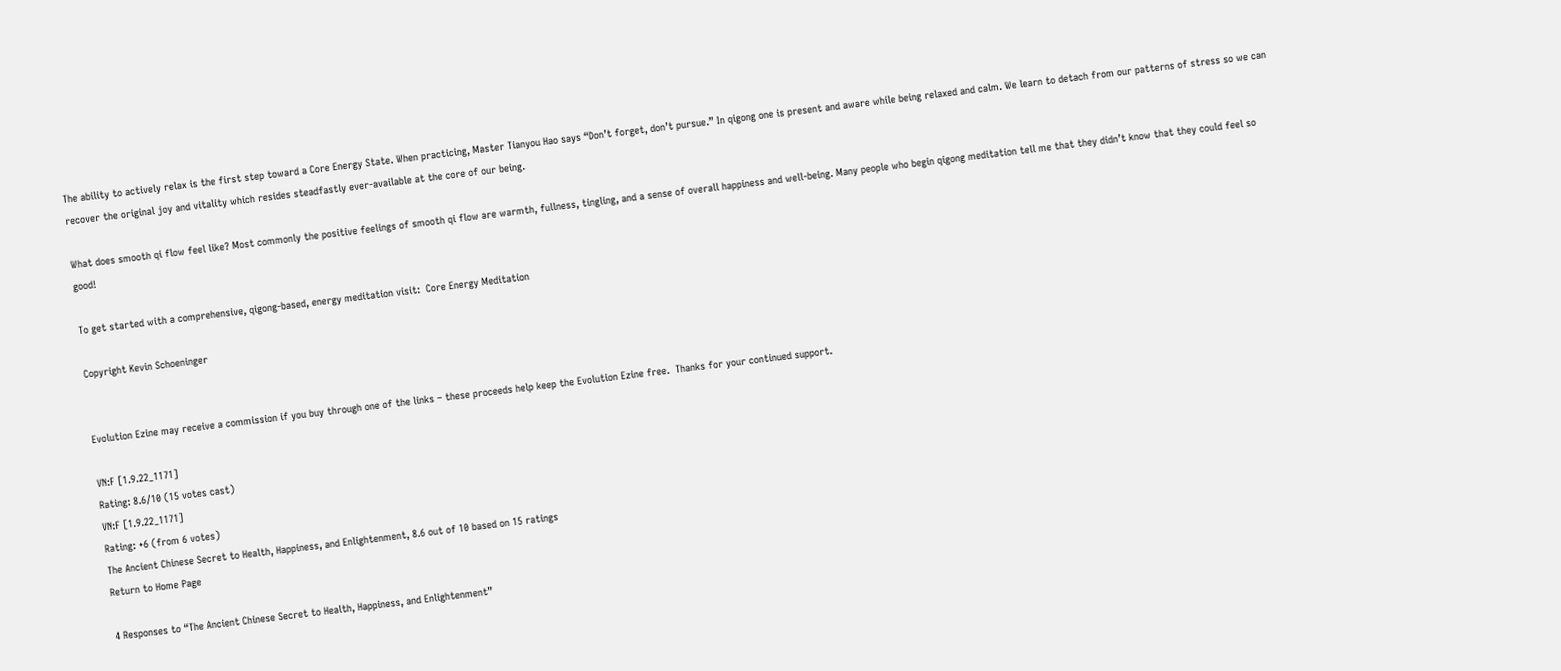The ability to actively relax is the first step toward a Core Energy State. When practicing, Master Tianyou Hao says “Don’t forget, don’t pursue.” In qigong one is present and aware while being relaxed and calm. We learn to detach from our patterns of stress so we can recover the original joy and vitality which resides steadfastly ever-available at the core of our being.

What does smooth qi flow feel like? Most commonly the positive feelings of smooth qi flow are warmth, fullness, tingling, and a sense of overall happiness and well-being. Many people who begin qigong meditation tell me that they didn’t know that they could feel so good!

To get started with a comprehensive, qigong-based, energy meditation visit:  Core Energy Meditation

Copyright Kevin Schoeninger


Evolution Ezine may receive a commission if you buy through one of the links – these proceeds help keep the Evolution Ezine free.  Thanks for your continued support.

VN:F [1.9.22_1171]
Rating: 8.6/10 (15 votes cast)
VN:F [1.9.22_1171]
Rating: +6 (from 6 votes)
The Ancient Chinese Secret to Health, Happiness, and Enlightenment, 8.6 out of 10 based on 15 ratings
Return to Home Page

4 Responses to “The Ancient Chinese Secret to Health, Happiness, and Enlightenment”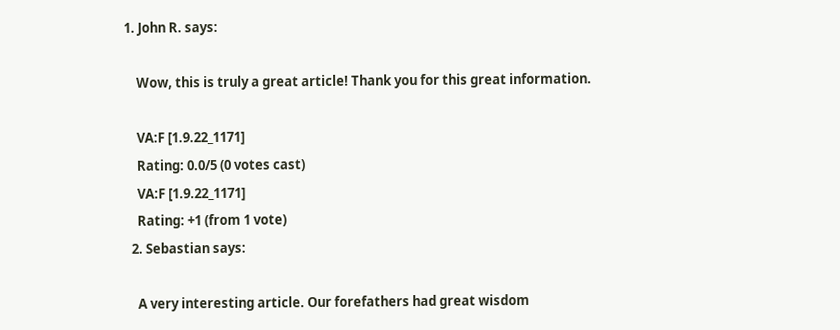1. John R. says:

    Wow, this is truly a great article! Thank you for this great information.

    VA:F [1.9.22_1171]
    Rating: 0.0/5 (0 votes cast)
    VA:F [1.9.22_1171]
    Rating: +1 (from 1 vote)
  2. Sebastian says:

    A very interesting article. Our forefathers had great wisdom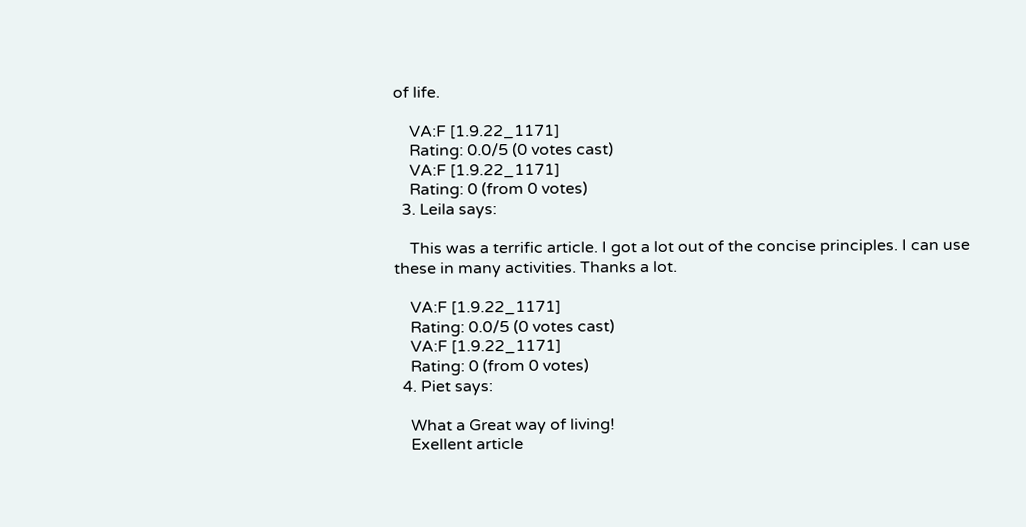of life.

    VA:F [1.9.22_1171]
    Rating: 0.0/5 (0 votes cast)
    VA:F [1.9.22_1171]
    Rating: 0 (from 0 votes)
  3. Leila says:

    This was a terrific article. I got a lot out of the concise principles. I can use these in many activities. Thanks a lot.

    VA:F [1.9.22_1171]
    Rating: 0.0/5 (0 votes cast)
    VA:F [1.9.22_1171]
    Rating: 0 (from 0 votes)
  4. Piet says:

    What a Great way of living!
    Exellent article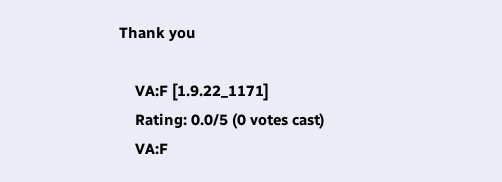Thank you

    VA:F [1.9.22_1171]
    Rating: 0.0/5 (0 votes cast)
    VA:F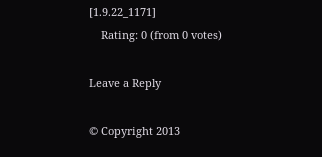[1.9.22_1171]
    Rating: 0 (from 0 votes)

Leave a Reply

© Copyright 2013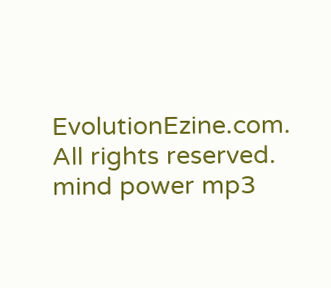EvolutionEzine.com. All rights reserved. mind power mp3